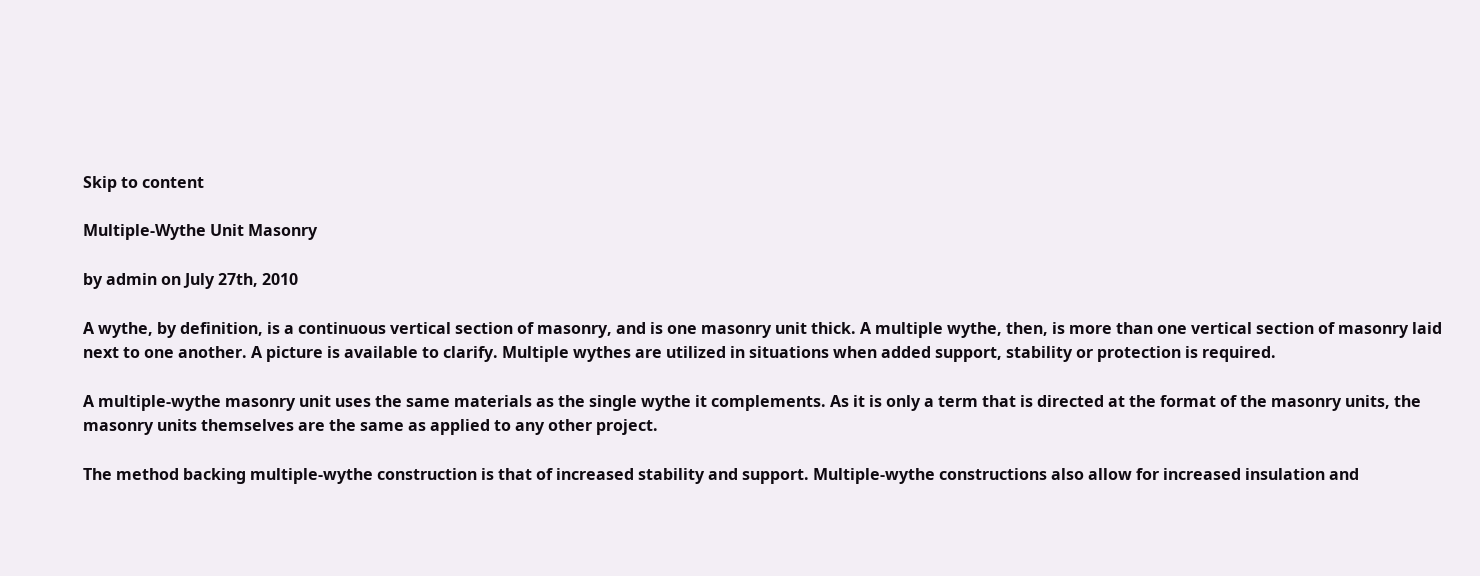Skip to content

Multiple-Wythe Unit Masonry

by admin on July 27th, 2010

A wythe, by definition, is a continuous vertical section of masonry, and is one masonry unit thick. A multiple wythe, then, is more than one vertical section of masonry laid next to one another. A picture is available to clarify. Multiple wythes are utilized in situations when added support, stability or protection is required.

A multiple-wythe masonry unit uses the same materials as the single wythe it complements. As it is only a term that is directed at the format of the masonry units, the masonry units themselves are the same as applied to any other project.

The method backing multiple-wythe construction is that of increased stability and support. Multiple-wythe constructions also allow for increased insulation and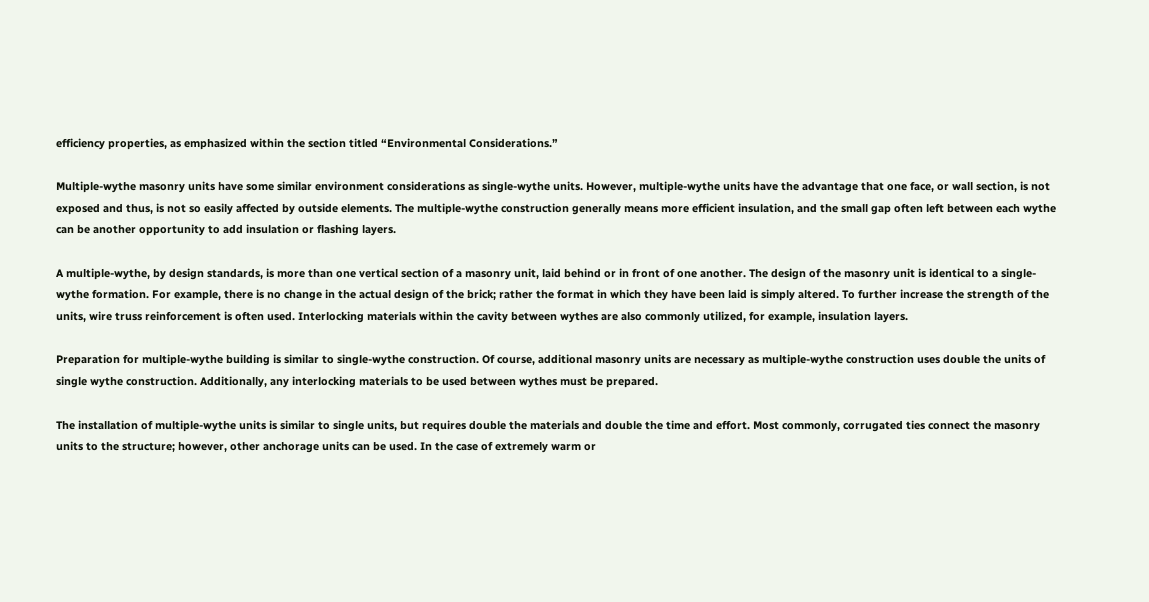efficiency properties, as emphasized within the section titled “Environmental Considerations.”

Multiple-wythe masonry units have some similar environment considerations as single-wythe units. However, multiple-wythe units have the advantage that one face, or wall section, is not exposed and thus, is not so easily affected by outside elements. The multiple-wythe construction generally means more efficient insulation, and the small gap often left between each wythe can be another opportunity to add insulation or flashing layers.

A multiple-wythe, by design standards, is more than one vertical section of a masonry unit, laid behind or in front of one another. The design of the masonry unit is identical to a single-wythe formation. For example, there is no change in the actual design of the brick; rather the format in which they have been laid is simply altered. To further increase the strength of the units, wire truss reinforcement is often used. Interlocking materials within the cavity between wythes are also commonly utilized, for example, insulation layers.

Preparation for multiple-wythe building is similar to single-wythe construction. Of course, additional masonry units are necessary as multiple-wythe construction uses double the units of single wythe construction. Additionally, any interlocking materials to be used between wythes must be prepared.

The installation of multiple-wythe units is similar to single units, but requires double the materials and double the time and effort. Most commonly, corrugated ties connect the masonry units to the structure; however, other anchorage units can be used. In the case of extremely warm or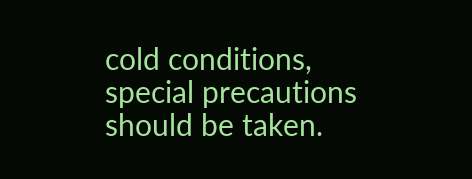cold conditions, special precautions should be taken.